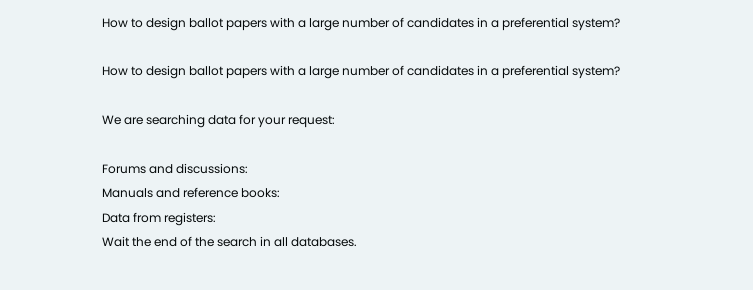How to design ballot papers with a large number of candidates in a preferential system?

How to design ballot papers with a large number of candidates in a preferential system?

We are searching data for your request:

Forums and discussions:
Manuals and reference books:
Data from registers:
Wait the end of the search in all databases.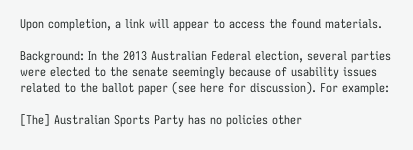Upon completion, a link will appear to access the found materials.

Background: In the 2013 Australian Federal election, several parties were elected to the senate seemingly because of usability issues related to the ballot paper (see here for discussion). For example:

[The] Australian Sports Party has no policies other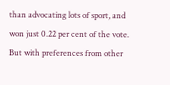than advocating lots of sport, and won just 0.22 per cent of the vote. But with preferences from other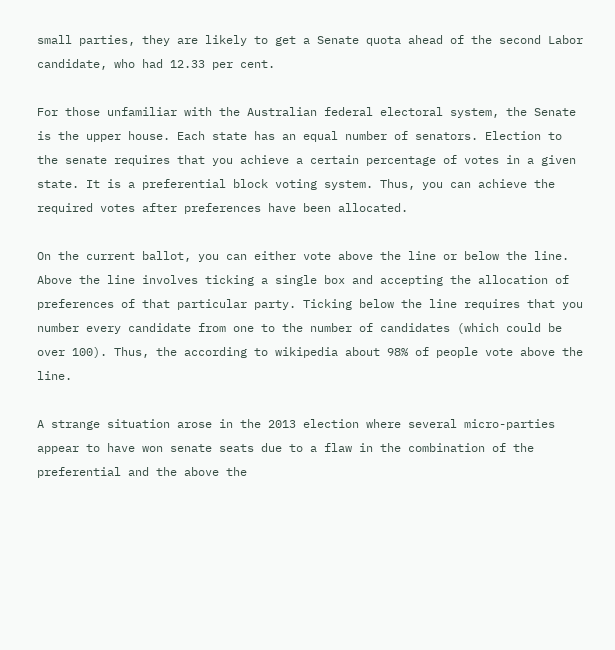small parties, they are likely to get a Senate quota ahead of the second Labor candidate, who had 12.33 per cent.

For those unfamiliar with the Australian federal electoral system, the Senate is the upper house. Each state has an equal number of senators. Election to the senate requires that you achieve a certain percentage of votes in a given state. It is a preferential block voting system. Thus, you can achieve the required votes after preferences have been allocated.

On the current ballot, you can either vote above the line or below the line. Above the line involves ticking a single box and accepting the allocation of preferences of that particular party. Ticking below the line requires that you number every candidate from one to the number of candidates (which could be over 100). Thus, the according to wikipedia about 98% of people vote above the line.

A strange situation arose in the 2013 election where several micro-parties appear to have won senate seats due to a flaw in the combination of the preferential and the above the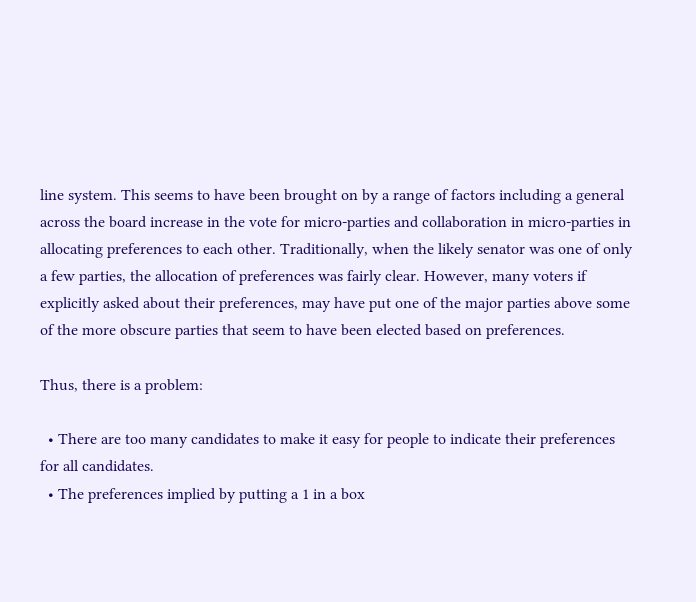line system. This seems to have been brought on by a range of factors including a general across the board increase in the vote for micro-parties and collaboration in micro-parties in allocating preferences to each other. Traditionally, when the likely senator was one of only a few parties, the allocation of preferences was fairly clear. However, many voters if explicitly asked about their preferences, may have put one of the major parties above some of the more obscure parties that seem to have been elected based on preferences.

Thus, there is a problem:

  • There are too many candidates to make it easy for people to indicate their preferences for all candidates.
  • The preferences implied by putting a 1 in a box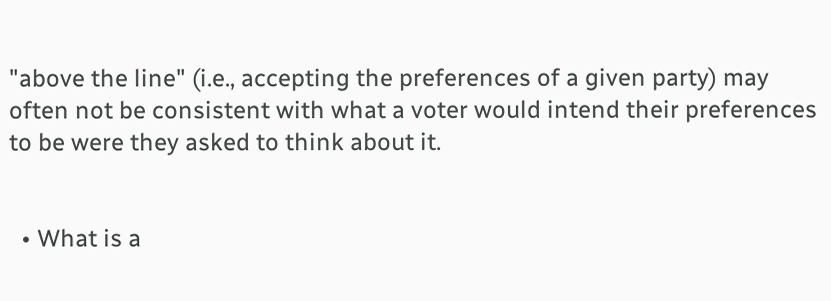"above the line" (i.e., accepting the preferences of a given party) may often not be consistent with what a voter would intend their preferences to be were they asked to think about it.


  • What is a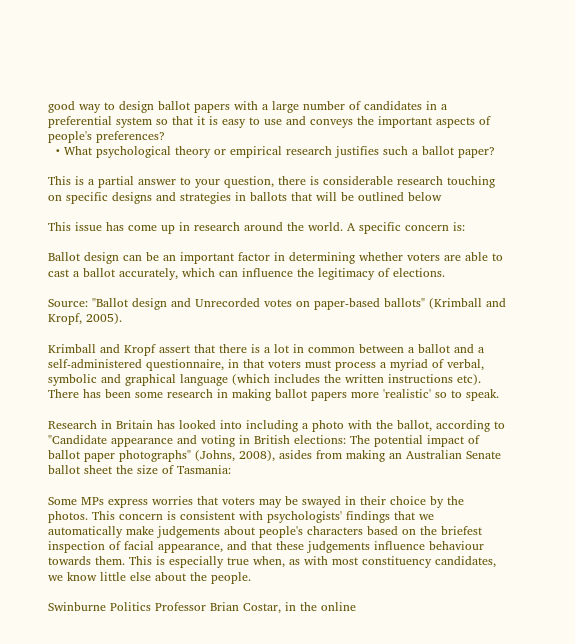good way to design ballot papers with a large number of candidates in a preferential system so that it is easy to use and conveys the important aspects of people's preferences?
  • What psychological theory or empirical research justifies such a ballot paper?

This is a partial answer to your question, there is considerable research touching on specific designs and strategies in ballots that will be outlined below

This issue has come up in research around the world. A specific concern is:

Ballot design can be an important factor in determining whether voters are able to cast a ballot accurately, which can influence the legitimacy of elections.

Source: "Ballot design and Unrecorded votes on paper-based ballots" (Krimball and Kropf, 2005).

Krimball and Kropf assert that there is a lot in common between a ballot and a self-administered questionnaire, in that voters must process a myriad of verbal, symbolic and graphical language (which includes the written instructions etc). There has been some research in making ballot papers more 'realistic' so to speak.

Research in Britain has looked into including a photo with the ballot, according to "Candidate appearance and voting in British elections: The potential impact of ballot paper photographs" (Johns, 2008), asides from making an Australian Senate ballot sheet the size of Tasmania:

Some MPs express worries that voters may be swayed in their choice by the photos. This concern is consistent with psychologists' findings that we automatically make judgements about people's characters based on the briefest inspection of facial appearance, and that these judgements influence behaviour towards them. This is especially true when, as with most constituency candidates, we know little else about the people.

Swinburne Politics Professor Brian Costar, in the online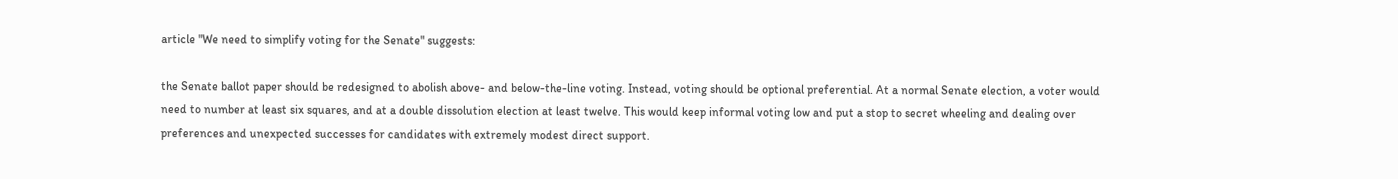article "We need to simplify voting for the Senate" suggests:

the Senate ballot paper should be redesigned to abolish above- and below-the-line voting. Instead, voting should be optional preferential. At a normal Senate election, a voter would need to number at least six squares, and at a double dissolution election at least twelve. This would keep informal voting low and put a stop to secret wheeling and dealing over preferences and unexpected successes for candidates with extremely modest direct support.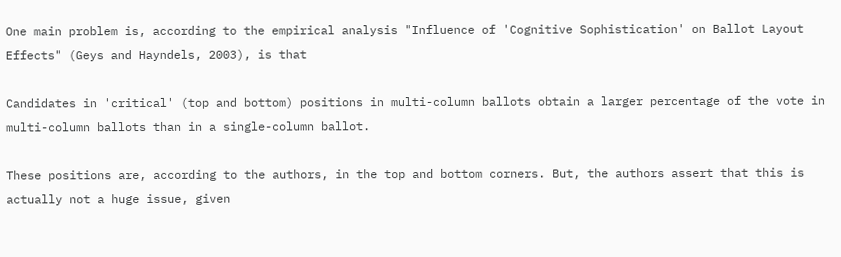One main problem is, according to the empirical analysis "Influence of 'Cognitive Sophistication' on Ballot Layout Effects" (Geys and Hayndels, 2003), is that

Candidates in 'critical' (top and bottom) positions in multi-column ballots obtain a larger percentage of the vote in multi-column ballots than in a single-column ballot.

These positions are, according to the authors, in the top and bottom corners. But, the authors assert that this is actually not a huge issue, given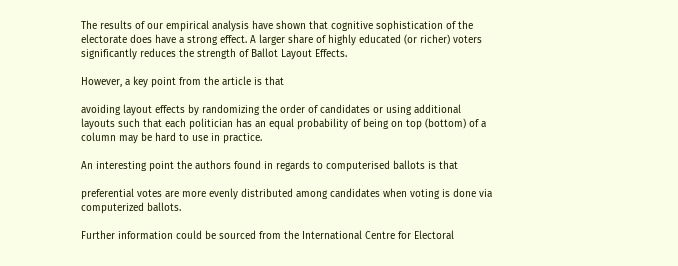The results of our empirical analysis have shown that cognitive sophistication of the electorate does have a strong effect. A larger share of highly educated (or richer) voters significantly reduces the strength of Ballot Layout Effects.

However, a key point from the article is that

avoiding layout effects by randomizing the order of candidates or using additional layouts such that each politician has an equal probability of being on top (bottom) of a column may be hard to use in practice.

An interesting point the authors found in regards to computerised ballots is that

preferential votes are more evenly distributed among candidates when voting is done via computerized ballots.

Further information could be sourced from the International Centre for Electoral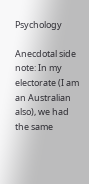Psychology

Anecdotal side note: In my electorate (I am an Australian also), we had the same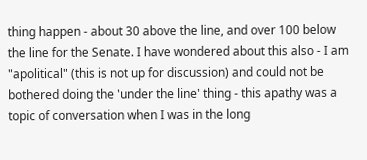thing happen - about 30 above the line, and over 100 below the line for the Senate. I have wondered about this also - I am "apolitical" (this is not up for discussion) and could not be bothered doing the 'under the line' thing - this apathy was a topic of conversation when I was in the long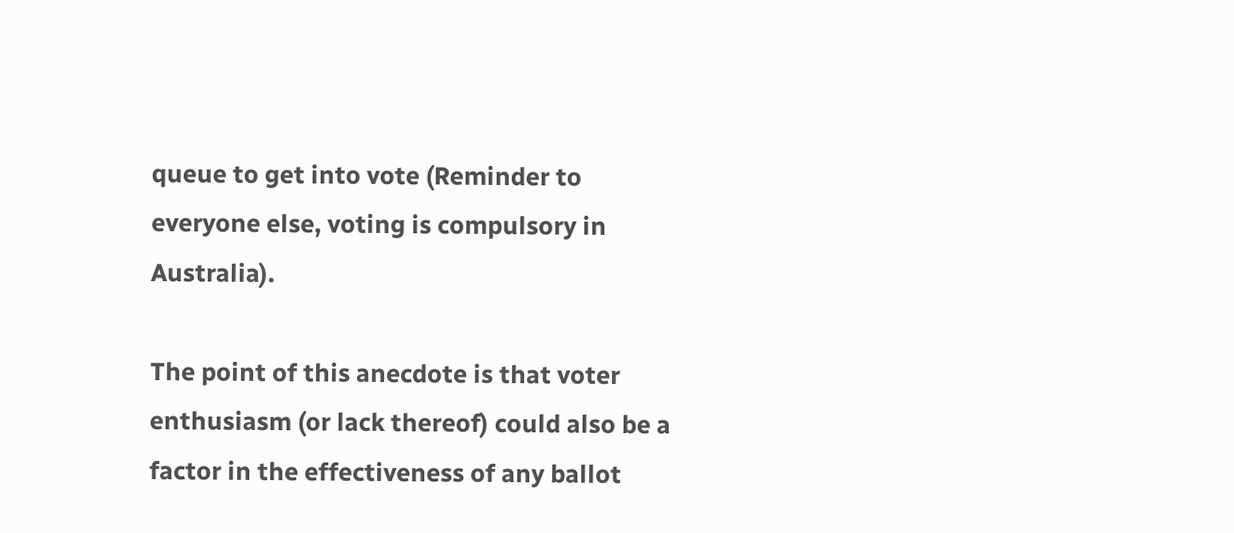queue to get into vote (Reminder to everyone else, voting is compulsory in Australia).

The point of this anecdote is that voter enthusiasm (or lack thereof) could also be a factor in the effectiveness of any ballot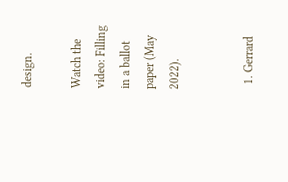design.

Watch the video: Filling in a ballot paper (May 2022).


  1. Gerrard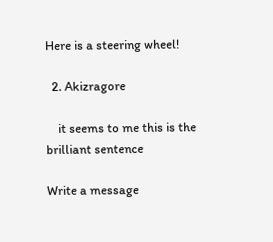Here is a steering wheel!

  2. Akizragore

    it seems to me this is the brilliant sentence

Write a message